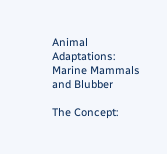Animal Adaptations: Marine Mammals and Blubber

The Concept: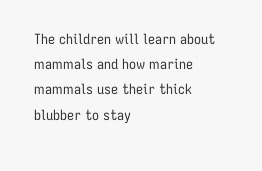The children will learn about mammals and how marine mammals use their thick blubber to stay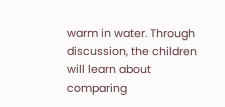warm in water. Through discussion, the children will learn about comparing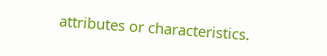attributes or characteristics.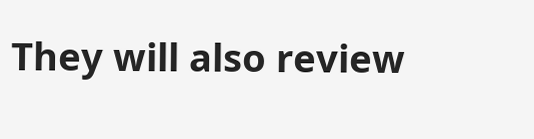They will also review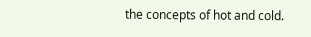the concepts of hot and cold.